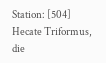Station: [504] Hecate Triformus, die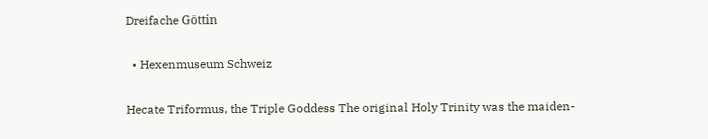Dreifache Göttin

  • Hexenmuseum Schweiz

Hecate Triformus, the Triple Goddess The original Holy Trinity was the maiden-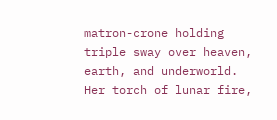matron-crone holding triple sway over heaven, earth, and underworld. Her torch of lunar fire,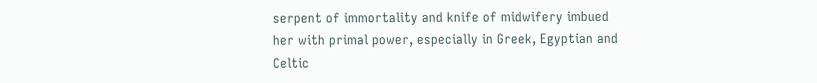serpent of immortality and knife of midwifery imbued her with primal power, especially in Greek, Egyptian and Celtic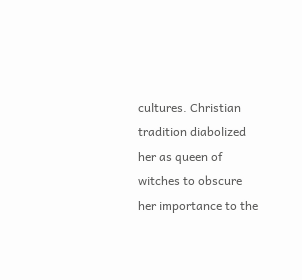cultures. Christian tradition diabolized her as queen of witches to obscure her importance to the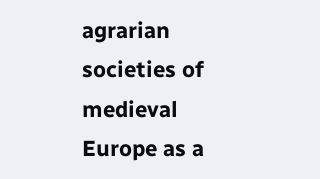agrarian societies of medieval Europe as a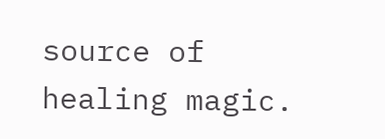source of healing magic.